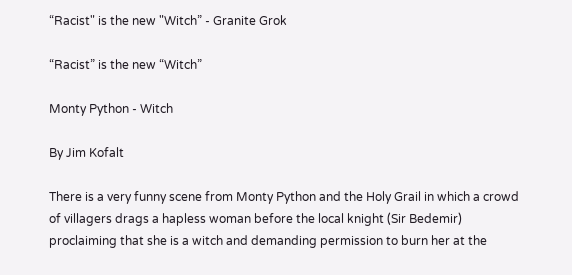“Racist" is the new "Witch” - Granite Grok

“Racist” is the new “Witch”

Monty Python - Witch

By Jim Kofalt

There is a very funny scene from Monty Python and the Holy Grail in which a crowd of villagers drags a hapless woman before the local knight (Sir Bedemir) proclaiming that she is a witch and demanding permission to burn her at the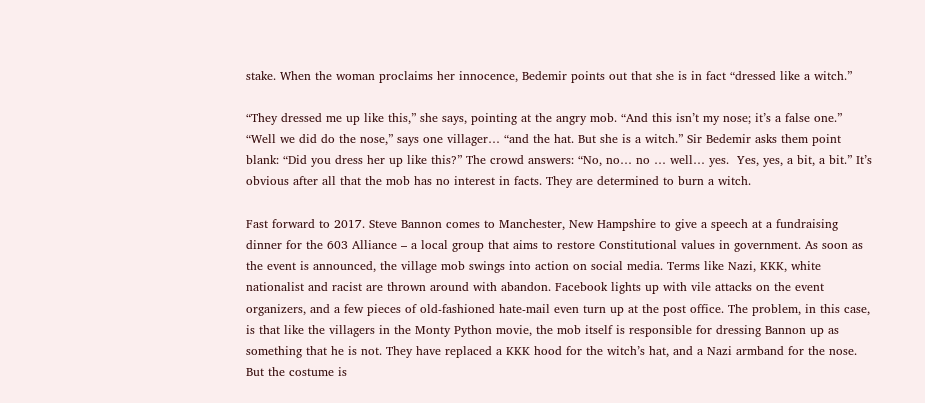stake. When the woman proclaims her innocence, Bedemir points out that she is in fact “dressed like a witch.”

“They dressed me up like this,” she says, pointing at the angry mob. “And this isn’t my nose; it’s a false one.” “Well we did do the nose,” says one villager… “and the hat. But she is a witch.” Sir Bedemir asks them point blank: “Did you dress her up like this?” The crowd answers: “No, no… no … well… yes.  Yes, yes, a bit, a bit.” It’s obvious after all that the mob has no interest in facts. They are determined to burn a witch.

Fast forward to 2017. Steve Bannon comes to Manchester, New Hampshire to give a speech at a fundraising dinner for the 603 Alliance – a local group that aims to restore Constitutional values in government. As soon as the event is announced, the village mob swings into action on social media. Terms like Nazi, KKK, white nationalist and racist are thrown around with abandon. Facebook lights up with vile attacks on the event organizers, and a few pieces of old-fashioned hate-mail even turn up at the post office. The problem, in this case, is that like the villagers in the Monty Python movie, the mob itself is responsible for dressing Bannon up as something that he is not. They have replaced a KKK hood for the witch’s hat, and a Nazi armband for the nose. But the costume is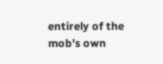entirely of the mob’s own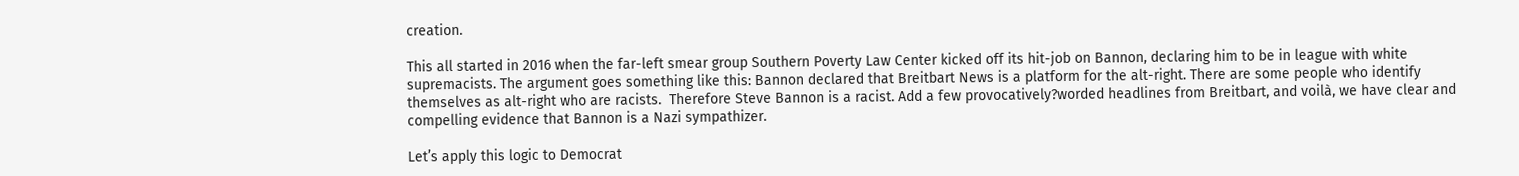creation.

This all started in 2016 when the far-left smear group Southern Poverty Law Center kicked off its hit-job on Bannon, declaring him to be in league with white supremacists. The argument goes something like this: Bannon declared that Breitbart News is a platform for the alt-right. There are some people who identify themselves as alt-right who are racists.  Therefore Steve Bannon is a racist. Add a few provocatively?worded headlines from Breitbart, and voilà, we have clear and compelling evidence that Bannon is a Nazi sympathizer.

Let’s apply this logic to Democrat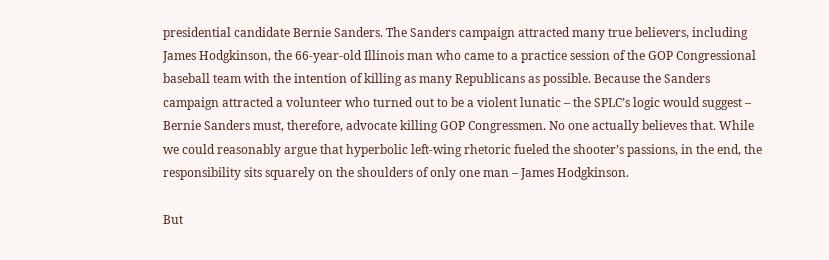presidential candidate Bernie Sanders. The Sanders campaign attracted many true believers, including James Hodgkinson, the 66-year-old Illinois man who came to a practice session of the GOP Congressional baseball team with the intention of killing as many Republicans as possible. Because the Sanders campaign attracted a volunteer who turned out to be a violent lunatic – the SPLC’s logic would suggest – Bernie Sanders must, therefore, advocate killing GOP Congressmen. No one actually believes that. While we could reasonably argue that hyperbolic left-wing rhetoric fueled the shooter’s passions, in the end, the responsibility sits squarely on the shoulders of only one man – James Hodgkinson.

But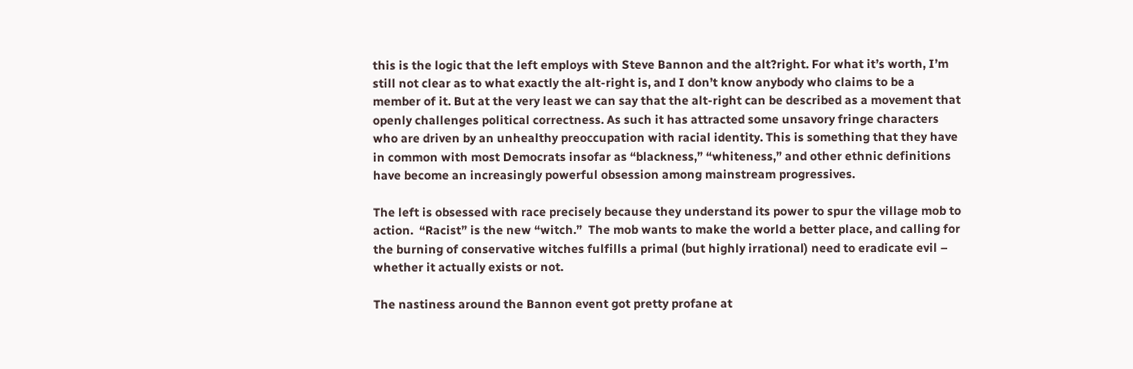this is the logic that the left employs with Steve Bannon and the alt?right. For what it’s worth, I’m still not clear as to what exactly the alt-right is, and I don’t know anybody who claims to be a member of it. But at the very least we can say that the alt-right can be described as a movement that openly challenges political correctness. As such it has attracted some unsavory fringe characters who are driven by an unhealthy preoccupation with racial identity. This is something that they have in common with most Democrats insofar as “blackness,” “whiteness,” and other ethnic definitions have become an increasingly powerful obsession among mainstream progressives.

The left is obsessed with race precisely because they understand its power to spur the village mob to action.  “Racist” is the new “witch.”  The mob wants to make the world a better place, and calling for the burning of conservative witches fulfills a primal (but highly irrational) need to eradicate evil – whether it actually exists or not.

The nastiness around the Bannon event got pretty profane at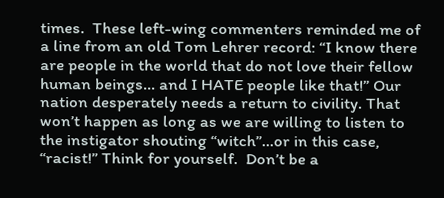times.  These left-wing commenters reminded me of a line from an old Tom Lehrer record: “I know there are people in the world that do not love their fellow human beings… and I HATE people like that!” Our nation desperately needs a return to civility. That won’t happen as long as we are willing to listen to the instigator shouting “witch”…or in this case, “racist!” Think for yourself.  Don’t be a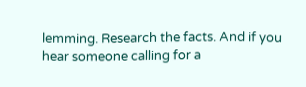lemming. Research the facts. And if you hear someone calling for a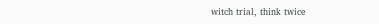witch trial, think twice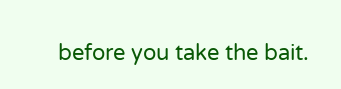before you take the bait.